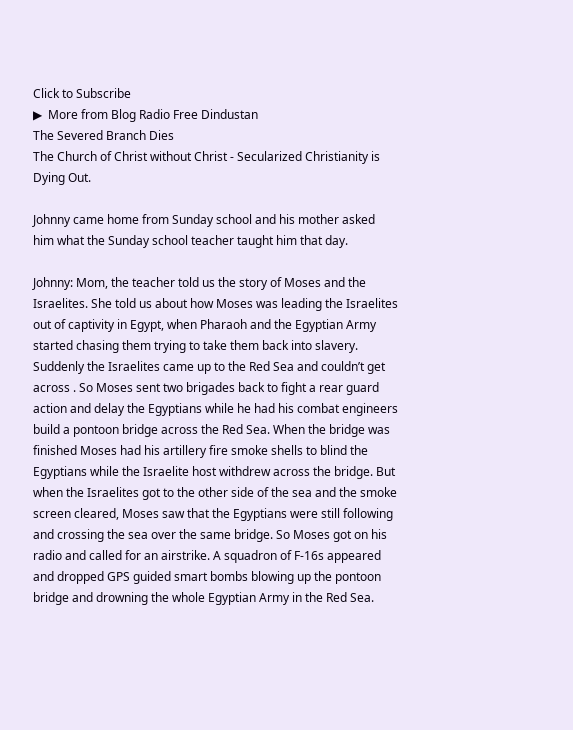Click to Subscribe
▶  More from Blog Radio Free Dindustan
The Severed Branch Dies
The Church of Christ without Christ - Secularized Christianity is Dying Out.

Johnny came home from Sunday school and his mother asked him what the Sunday school teacher taught him that day.

Johnny: Mom, the teacher told us the story of Moses and the Israelites. She told us about how Moses was leading the Israelites out of captivity in Egypt, when Pharaoh and the Egyptian Army started chasing them trying to take them back into slavery. Suddenly the Israelites came up to the Red Sea and couldn’t get across . So Moses sent two brigades back to fight a rear guard action and delay the Egyptians while he had his combat engineers build a pontoon bridge across the Red Sea. When the bridge was finished Moses had his artillery fire smoke shells to blind the Egyptians while the Israelite host withdrew across the bridge. But when the Israelites got to the other side of the sea and the smoke screen cleared, Moses saw that the Egyptians were still following and crossing the sea over the same bridge. So Moses got on his radio and called for an airstrike. A squadron of F-16s appeared and dropped GPS guided smart bombs blowing up the pontoon bridge and drowning the whole Egyptian Army in the Red Sea.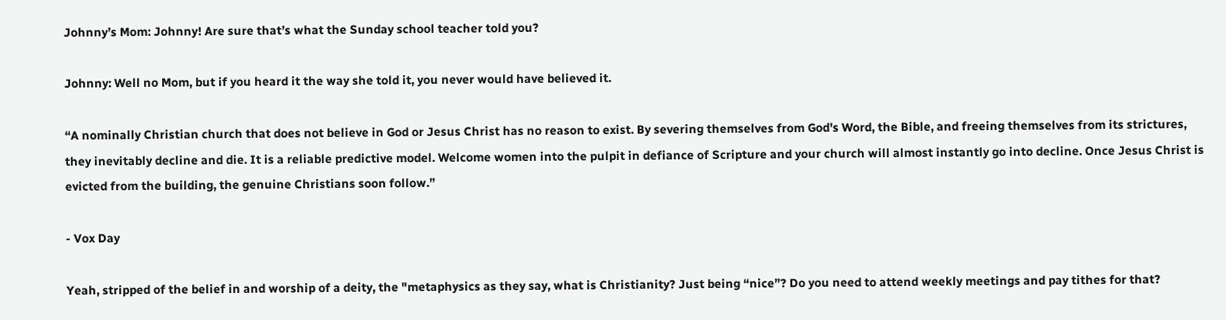Johnny’s Mom: Johnny! Are sure that’s what the Sunday school teacher told you?

Johnny: Well no Mom, but if you heard it the way she told it, you never would have believed it.

“A nominally Christian church that does not believe in God or Jesus Christ has no reason to exist. By severing themselves from God's Word, the Bible, and freeing themselves from its strictures, they inevitably decline and die. It is a reliable predictive model. Welcome women into the pulpit in defiance of Scripture and your church will almost instantly go into decline. Once Jesus Christ is evicted from the building, the genuine Christians soon follow.”

- Vox Day

Yeah, stripped of the belief in and worship of a deity, the "metaphysics as they say, what is Christianity? Just being “nice”? Do you need to attend weekly meetings and pay tithes for that?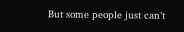But some people just can’t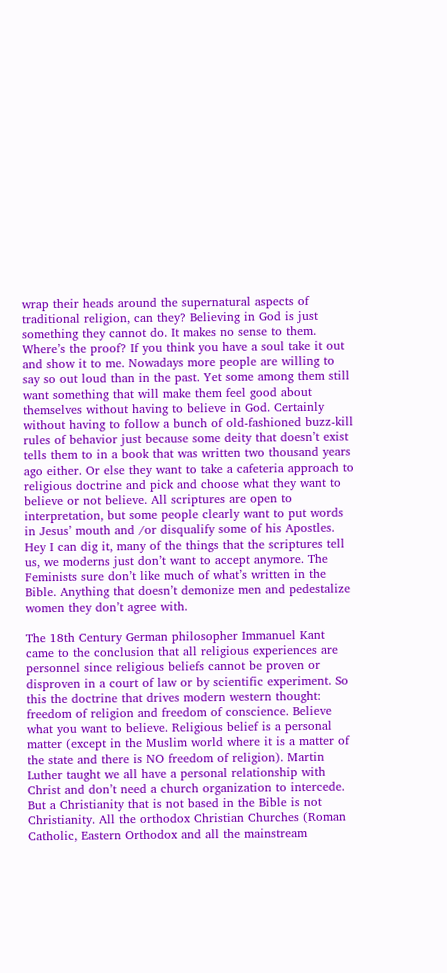wrap their heads around the supernatural aspects of traditional religion, can they? Believing in God is just something they cannot do. It makes no sense to them. Where’s the proof? If you think you have a soul take it out and show it to me. Nowadays more people are willing to say so out loud than in the past. Yet some among them still want something that will make them feel good about themselves without having to believe in God. Certainly without having to follow a bunch of old-fashioned buzz-kill rules of behavior just because some deity that doesn’t exist tells them to in a book that was written two thousand years ago either. Or else they want to take a cafeteria approach to religious doctrine and pick and choose what they want to believe or not believe. All scriptures are open to interpretation, but some people clearly want to put words in Jesus’ mouth and /or disqualify some of his Apostles. Hey I can dig it, many of the things that the scriptures tell us, we moderns just don’t want to accept anymore. The Feminists sure don’t like much of what’s written in the Bible. Anything that doesn’t demonize men and pedestalize women they don’t agree with.

The 18th Century German philosopher Immanuel Kant came to the conclusion that all religious experiences are personnel since religious beliefs cannot be proven or disproven in a court of law or by scientific experiment. So this the doctrine that drives modern western thought: freedom of religion and freedom of conscience. Believe what you want to believe. Religious belief is a personal matter (except in the Muslim world where it is a matter of the state and there is NO freedom of religion). Martin Luther taught we all have a personal relationship with Christ and don’t need a church organization to intercede. But a Christianity that is not based in the Bible is not Christianity. All the orthodox Christian Churches (Roman Catholic, Eastern Orthodox and all the mainstream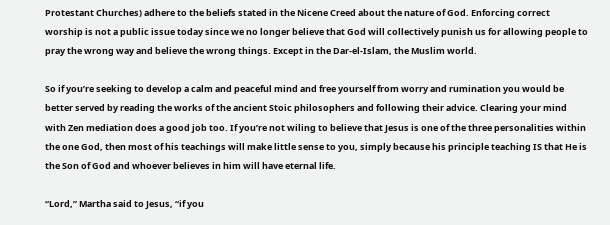Protestant Churches) adhere to the beliefs stated in the Nicene Creed about the nature of God. Enforcing correct worship is not a public issue today since we no longer believe that God will collectively punish us for allowing people to pray the wrong way and believe the wrong things. Except in the Dar-el-Islam, the Muslim world.

So if you’re seeking to develop a calm and peaceful mind and free yourself from worry and rumination you would be better served by reading the works of the ancient Stoic philosophers and following their advice. Clearing your mind with Zen mediation does a good job too. If you’re not wiling to believe that Jesus is one of the three personalities within the one God, then most of his teachings will make little sense to you, simply because his principle teaching IS that He is the Son of God and whoever believes in him will have eternal life.

“Lord,” Martha said to Jesus, “if you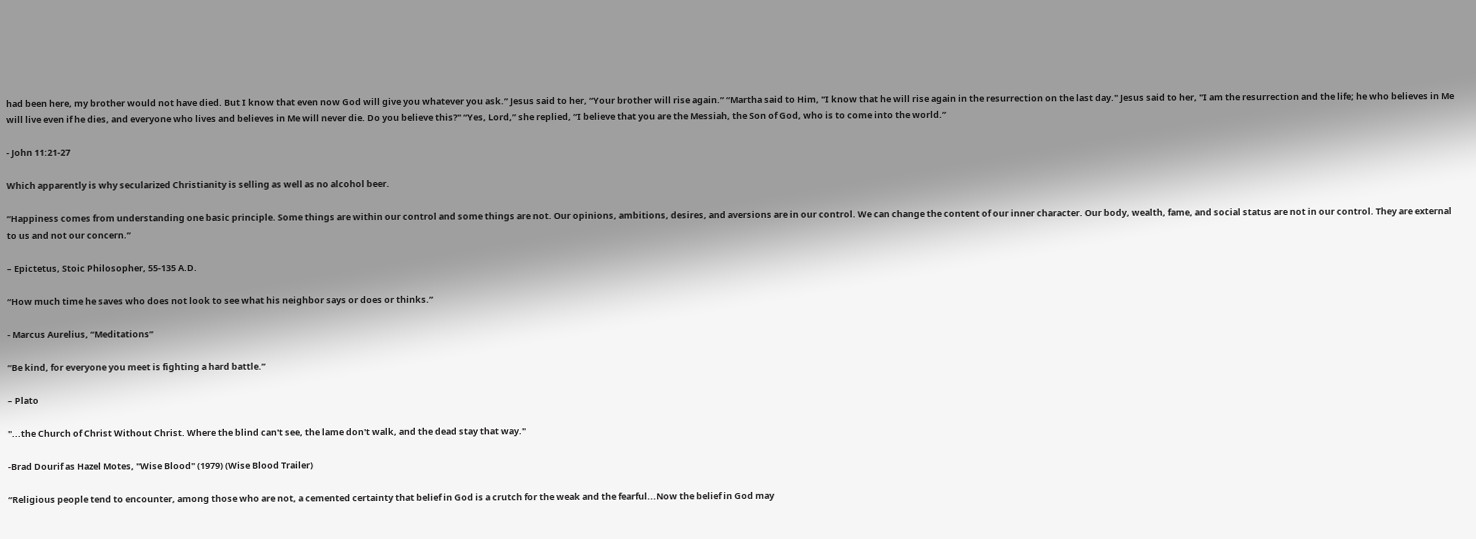had been here, my brother would not have died. But I know that even now God will give you whatever you ask.” Jesus said to her, “Your brother will rise again.” “Martha said to Him, "I know that he will rise again in the resurrection on the last day." Jesus said to her, "I am the resurrection and the life; he who believes in Me will live even if he dies, and everyone who lives and believes in Me will never die. Do you believe this?" “Yes, Lord,” she replied, “I believe that you are the Messiah, the Son of God, who is to come into the world.”

- John 11:21-27

Which apparently is why secularized Christianity is selling as well as no alcohol beer.

“Happiness comes from understanding one basic principle. Some things are within our control and some things are not. Our opinions, ambitions, desires, and aversions are in our control. We can change the content of our inner character. Our body, wealth, fame, and social status are not in our control. They are external to us and not our concern.”

– Epictetus, Stoic Philosopher, 55-135 A.D.

“How much time he saves who does not look to see what his neighbor says or does or thinks.”

- Marcus Aurelius, “Meditations”

“Be kind, for everyone you meet is fighting a hard battle.”

– Plato

"...the Church of Christ Without Christ. Where the blind can't see, the lame don't walk, and the dead stay that way."

-Brad Dourif as Hazel Motes, "Wise Blood" (1979) (Wise Blood Trailer)

“Religious people tend to encounter, among those who are not, a cemented certainty that belief in God is a crutch for the weak and the fearful...Now the belief in God may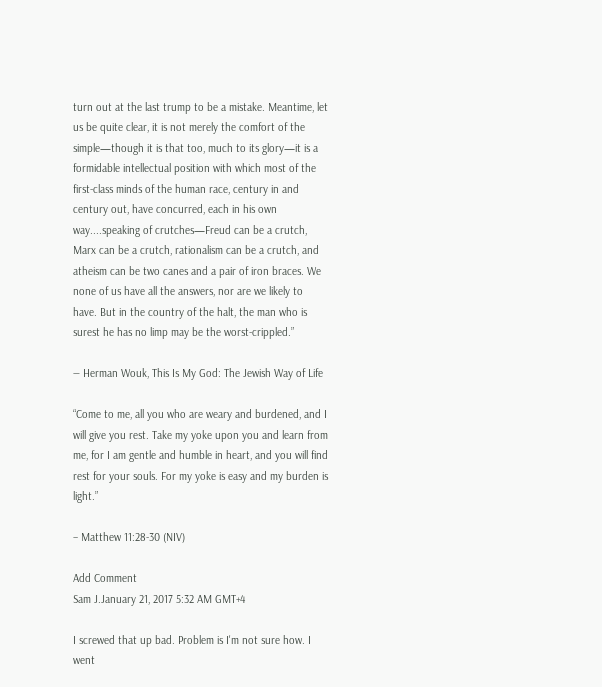turn out at the last trump to be a mistake. Meantime, let us be quite clear, it is not merely the comfort of the simple—though it is that too, much to its glory—it is a formidable intellectual position with which most of the first-class minds of the human race, century in and century out, have concurred, each in his own way....speaking of crutches—Freud can be a crutch, Marx can be a crutch, rationalism can be a crutch, and atheism can be two canes and a pair of iron braces. We none of us have all the answers, nor are we likely to have. But in the country of the halt, the man who is surest he has no limp may be the worst-crippled.”

― Herman Wouk, This Is My God: The Jewish Way of Life

“Come to me, all you who are weary and burdened, and I will give you rest. Take my yoke upon you and learn from me, for I am gentle and humble in heart, and you will find rest for your souls. For my yoke is easy and my burden is light.”

– Matthew 11:28-30 (NIV)

Add Comment
Sam J.January 21, 2017 5:32 AM GMT+4

I screwed that up bad. Problem is I'm not sure how. I went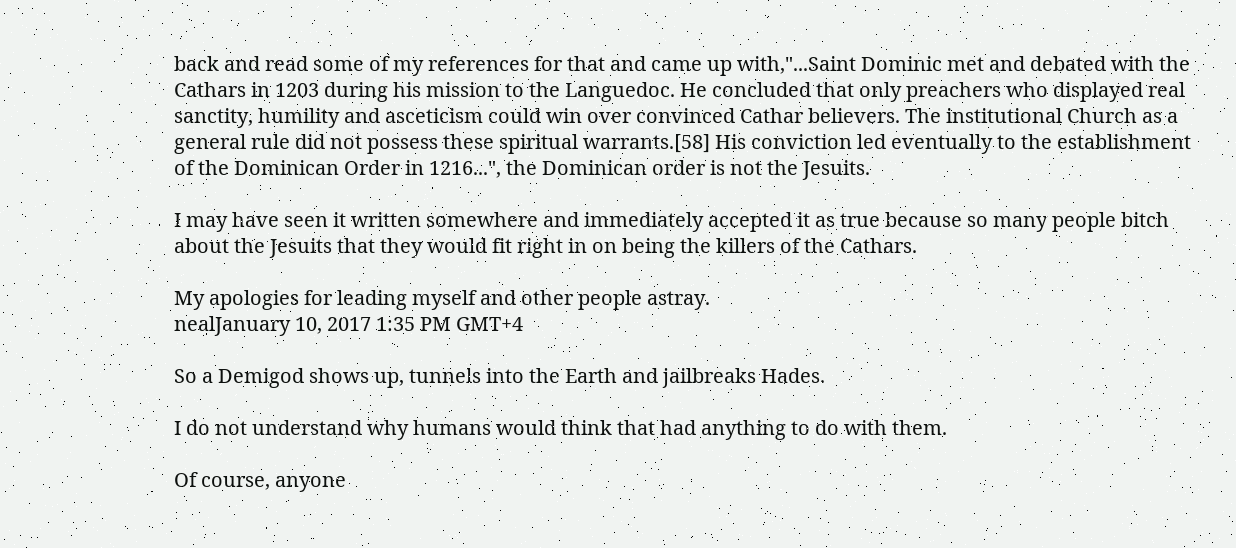back and read some of my references for that and came up with,"...Saint Dominic met and debated with the Cathars in 1203 during his mission to the Languedoc. He concluded that only preachers who displayed real sanctity, humility and asceticism could win over convinced Cathar believers. The institutional Church as a general rule did not possess these spiritual warrants.[58] His conviction led eventually to the establishment of the Dominican Order in 1216...", the Dominican order is not the Jesuits.

I may have seen it written somewhere and immediately accepted it as true because so many people bitch about the Jesuits that they would fit right in on being the killers of the Cathars.

My apologies for leading myself and other people astray.
nealJanuary 10, 2017 1:35 PM GMT+4

So a Demigod shows up, tunnels into the Earth and jailbreaks Hades.

I do not understand why humans would think that had anything to do with them.

Of course, anyone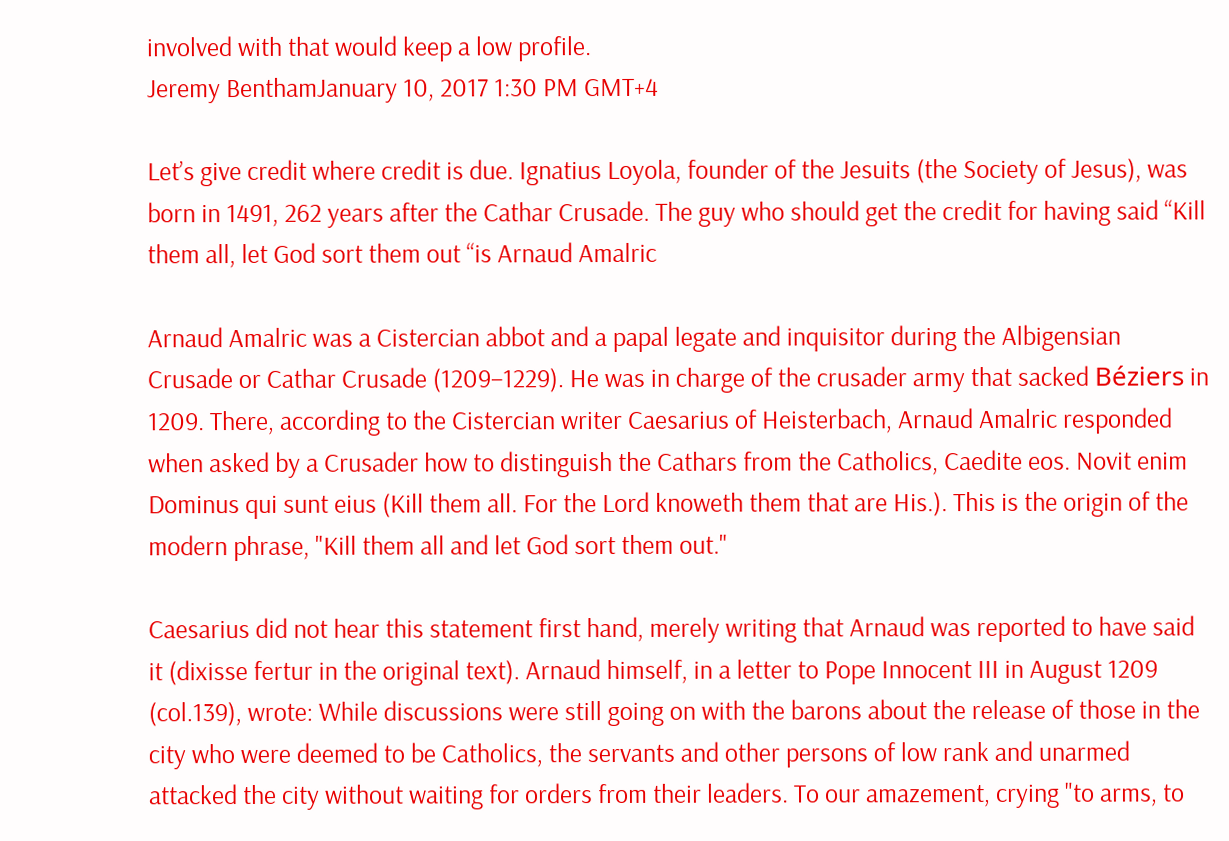involved with that would keep a low profile.
Jeremy BenthamJanuary 10, 2017 1:30 PM GMT+4

Let’s give credit where credit is due. Ignatius Loyola, founder of the Jesuits (the Society of Jesus), was born in 1491, 262 years after the Cathar Crusade. The guy who should get the credit for having said “Kill them all, let God sort them out “is Arnaud Amalric

Arnaud Amalric was a Cistercian abbot and a papal legate and inquisitor during the Albigensian Crusade or Cathar Crusade (1209–1229). He was in charge of the crusader army that sacked Béziers in 1209. There, according to the Cistercian writer Caesarius of Heisterbach, Arnaud Amalric responded when asked by a Crusader how to distinguish the Cathars from the Catholics, Caedite eos. Novit enim Dominus qui sunt eius (Kill them all. For the Lord knoweth them that are His.). This is the origin of the modern phrase, "Kill them all and let God sort them out."

Caesarius did not hear this statement first hand, merely writing that Arnaud was reported to have said it (dixisse fertur in the original text). Arnaud himself, in a letter to Pope Innocent III in August 1209 (col.139), wrote: While discussions were still going on with the barons about the release of those in the city who were deemed to be Catholics, the servants and other persons of low rank and unarmed attacked the city without waiting for orders from their leaders. To our amazement, crying "to arms, to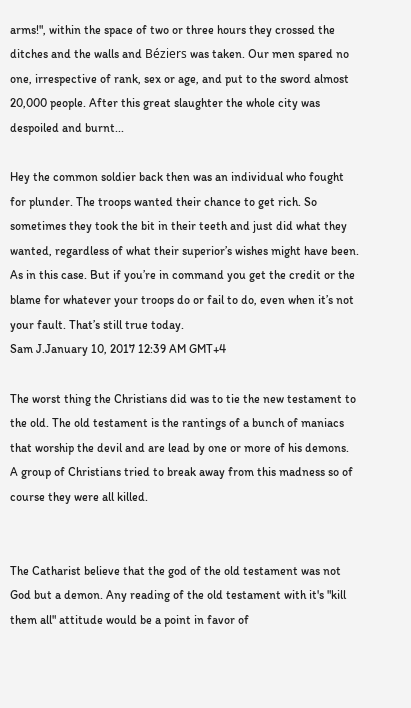arms!", within the space of two or three hours they crossed the ditches and the walls and Béziers was taken. Our men spared no one, irrespective of rank, sex or age, and put to the sword almost 20,000 people. After this great slaughter the whole city was despoiled and burnt...

Hey the common soldier back then was an individual who fought for plunder. The troops wanted their chance to get rich. So sometimes they took the bit in their teeth and just did what they wanted, regardless of what their superior’s wishes might have been. As in this case. But if you’re in command you get the credit or the blame for whatever your troops do or fail to do, even when it’s not your fault. That’s still true today.
Sam J.January 10, 2017 12:39 AM GMT+4

The worst thing the Christians did was to tie the new testament to the old. The old testament is the rantings of a bunch of maniacs that worship the devil and are lead by one or more of his demons. A group of Christians tried to break away from this madness so of course they were all killed.


The Catharist believe that the god of the old testament was not God but a demon. Any reading of the old testament with it's "kill them all" attitude would be a point in favor of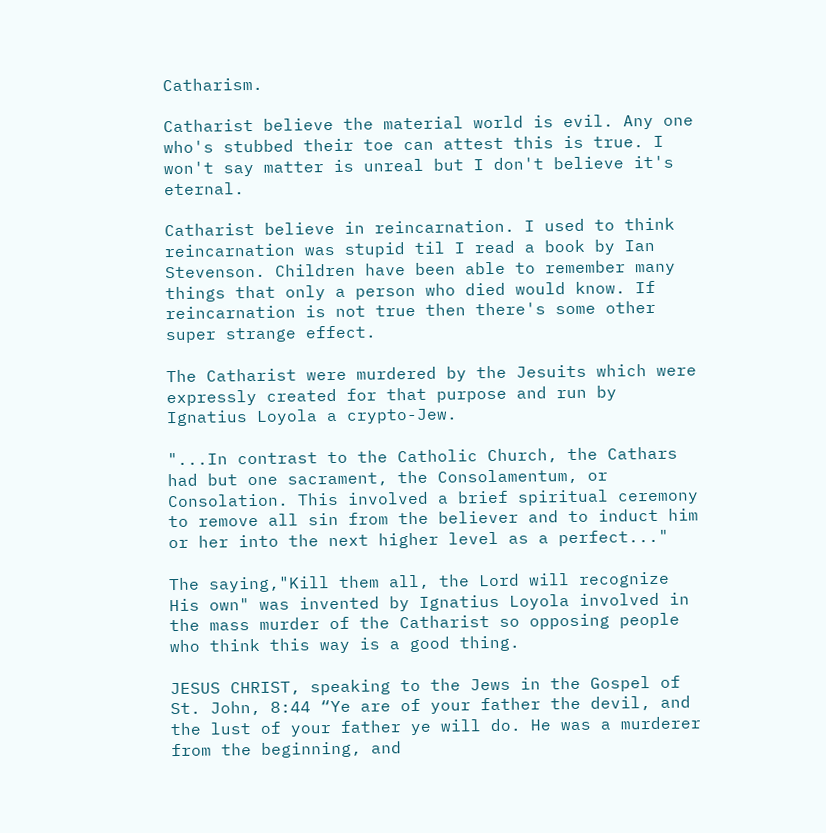Catharism.

Catharist believe the material world is evil. Any one who's stubbed their toe can attest this is true. I won't say matter is unreal but I don't believe it's eternal.

Catharist believe in reincarnation. I used to think reincarnation was stupid til I read a book by Ian Stevenson. Children have been able to remember many things that only a person who died would know. If reincarnation is not true then there's some other super strange effect.

The Catharist were murdered by the Jesuits which were expressly created for that purpose and run by Ignatius Loyola a crypto-Jew.

"...In contrast to the Catholic Church, the Cathars had but one sacrament, the Consolamentum, or Consolation. This involved a brief spiritual ceremony to remove all sin from the believer and to induct him or her into the next higher level as a perfect..."

The saying,"Kill them all, the Lord will recognize His own" was invented by Ignatius Loyola involved in the mass murder of the Catharist so opposing people who think this way is a good thing.

JESUS CHRIST, speaking to the Jews in the Gospel of St. John, 8:44 “Ye are of your father the devil, and the lust of your father ye will do. He was a murderer from the beginning, and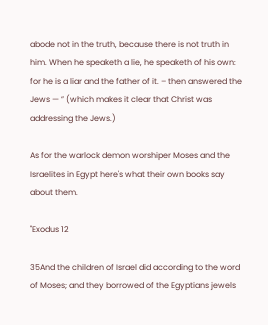abode not in the truth, because there is not truth in him. When he speaketh a lie, he speaketh of his own: for he is a liar and the father of it. – then answered the Jews — ” (which makes it clear that Christ was addressing the Jews.)

As for the warlock demon worshiper Moses and the Israelites in Egypt here's what their own books say about them.

"Exodus 12

35And the children of Israel did according to the word of Moses; and they borrowed of the Egyptians jewels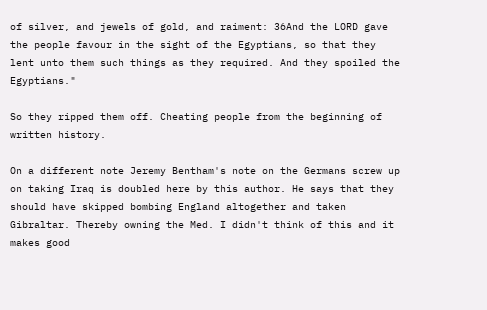of silver, and jewels of gold, and raiment: 36And the LORD gave the people favour in the sight of the Egyptians, so that they lent unto them such things as they required. And they spoiled the Egyptians."

So they ripped them off. Cheating people from the beginning of written history.

On a different note Jeremy Bentham's note on the Germans screw up on taking Iraq is doubled here by this author. He says that they should have skipped bombing England altogether and taken Gibraltar. Thereby owning the Med. I didn't think of this and it makes good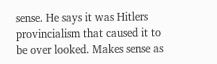sense. He says it was Hitlers provincialism that caused it to be over looked. Makes sense as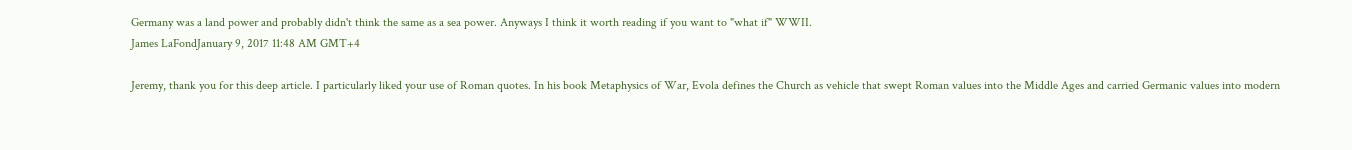Germany was a land power and probably didn't think the same as a sea power. Anyways I think it worth reading if you want to "what if" WWII.
James LaFondJanuary 9, 2017 11:48 AM GMT+4

Jeremy, thank you for this deep article. I particularly liked your use of Roman quotes. In his book Metaphysics of War, Evola defines the Church as vehicle that swept Roman values into the Middle Ages and carried Germanic values into modern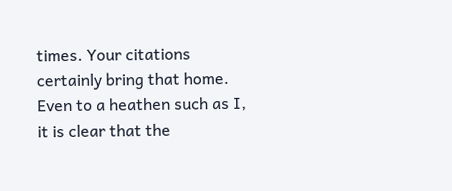times. Your citations certainly bring that home. Even to a heathen such as I, it is clear that the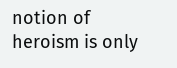notion of heroism is only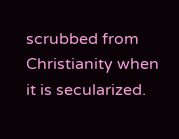scrubbed from Christianity when it is secularized.